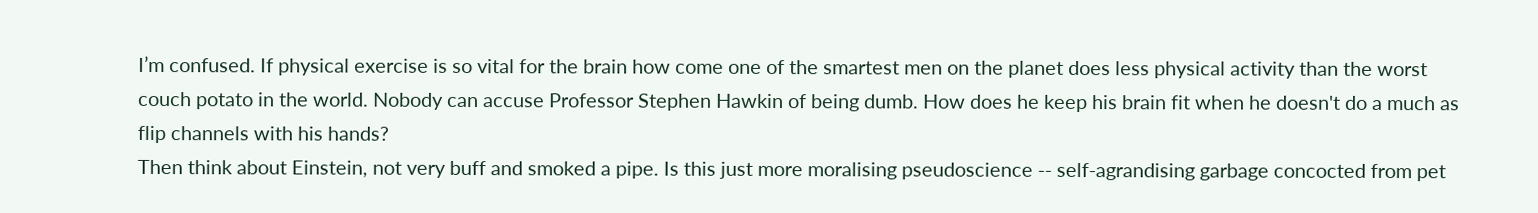I’m confused. If physical exercise is so vital for the brain how come one of the smartest men on the planet does less physical activity than the worst couch potato in the world. Nobody can accuse Professor Stephen Hawkin of being dumb. How does he keep his brain fit when he doesn't do a much as flip channels with his hands?
Then think about Einstein, not very buff and smoked a pipe. Is this just more moralising pseudoscience -- self-agrandising garbage concocted from pet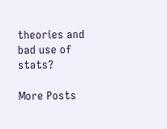theories and bad use of stats?

More Posts